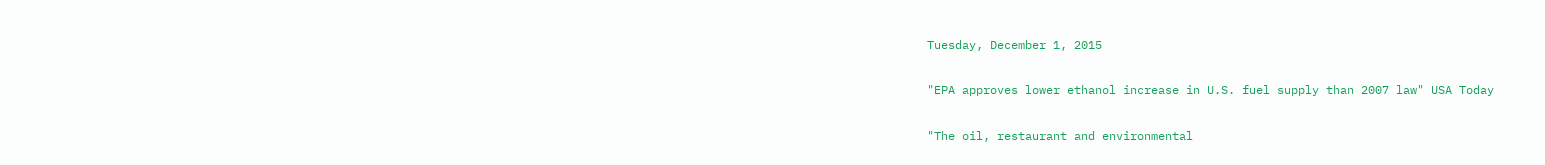Tuesday, December 1, 2015

"EPA approves lower ethanol increase in U.S. fuel supply than 2007 law" USA Today

"The oil, restaurant and environmental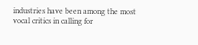industries have been among the most vocal critics in calling for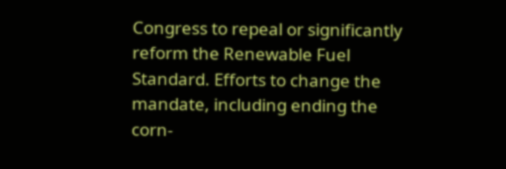Congress to repeal or significantly reform the Renewable Fuel Standard. Efforts to change the mandate, including ending the corn-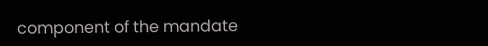component of the mandate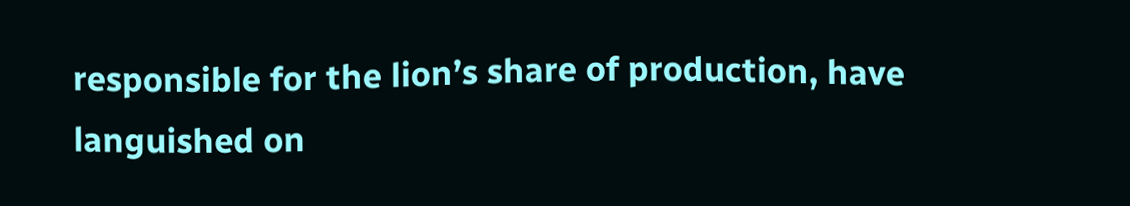responsible for the lion’s share of production, have languished on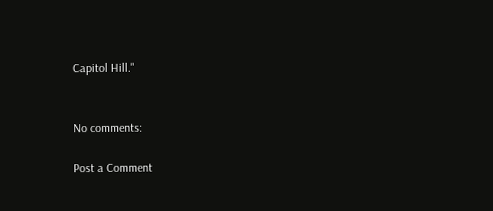Capitol Hill."


No comments:

Post a Comment